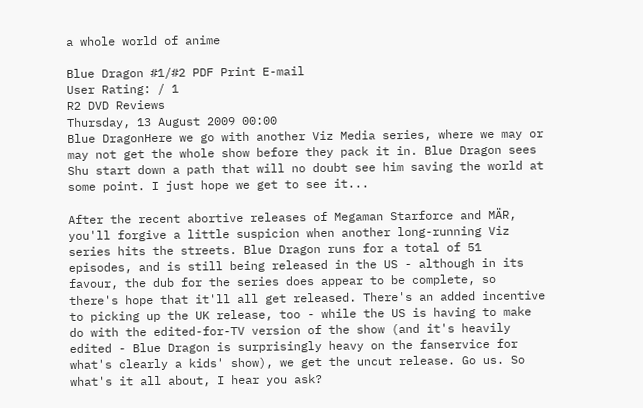a whole world of anime

Blue Dragon #1/#2 PDF Print E-mail
User Rating: / 1
R2 DVD Reviews
Thursday, 13 August 2009 00:00
Blue DragonHere we go with another Viz Media series, where we may or may not get the whole show before they pack it in. Blue Dragon sees Shu start down a path that will no doubt see him saving the world at some point. I just hope we get to see it...

After the recent abortive releases of Megaman Starforce and MÄR, you'll forgive a little suspicion when another long-running Viz series hits the streets. Blue Dragon runs for a total of 51 episodes, and is still being released in the US - although in its favour, the dub for the series does appear to be complete, so there's hope that it'll all get released. There's an added incentive to picking up the UK release, too - while the US is having to make do with the edited-for-TV version of the show (and it's heavily edited - Blue Dragon is surprisingly heavy on the fanservice for what's clearly a kids' show), we get the uncut release. Go us. So what's it all about, I hear you ask?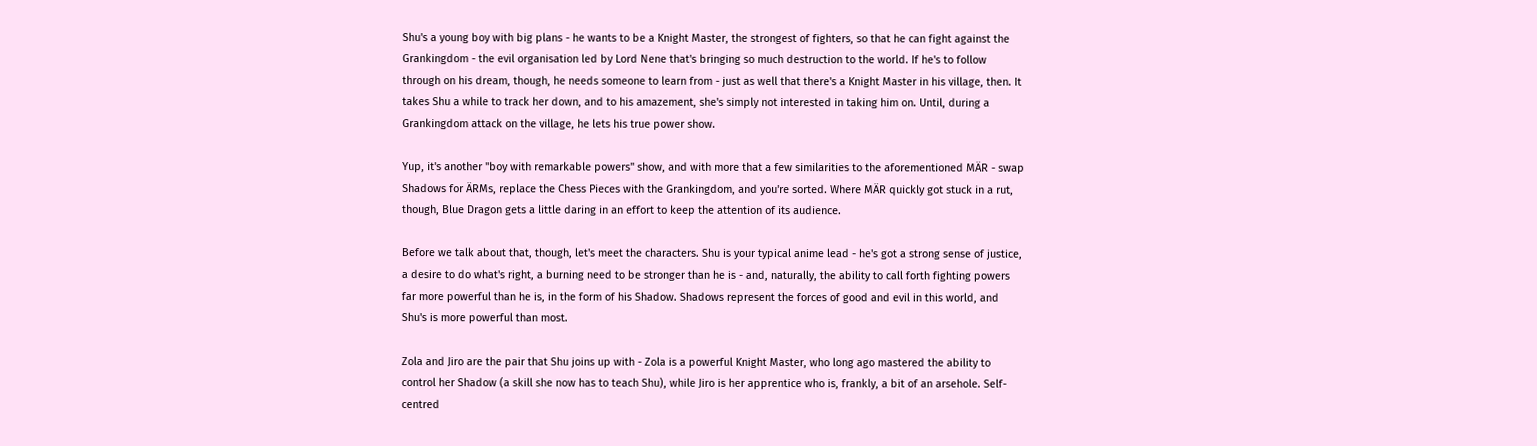Shu's a young boy with big plans - he wants to be a Knight Master, the strongest of fighters, so that he can fight against the Grankingdom - the evil organisation led by Lord Nene that's bringing so much destruction to the world. If he's to follow through on his dream, though, he needs someone to learn from - just as well that there's a Knight Master in his village, then. It takes Shu a while to track her down, and to his amazement, she's simply not interested in taking him on. Until, during a Grankingdom attack on the village, he lets his true power show.

Yup, it's another "boy with remarkable powers" show, and with more that a few similarities to the aforementioned MÄR - swap Shadows for ÄRMs, replace the Chess Pieces with the Grankingdom, and you're sorted. Where MÄR quickly got stuck in a rut, though, Blue Dragon gets a little daring in an effort to keep the attention of its audience.

Before we talk about that, though, let's meet the characters. Shu is your typical anime lead - he's got a strong sense of justice, a desire to do what's right, a burning need to be stronger than he is - and, naturally, the ability to call forth fighting powers far more powerful than he is, in the form of his Shadow. Shadows represent the forces of good and evil in this world, and Shu's is more powerful than most.

Zola and Jiro are the pair that Shu joins up with - Zola is a powerful Knight Master, who long ago mastered the ability to control her Shadow (a skill she now has to teach Shu), while Jiro is her apprentice who is, frankly, a bit of an arsehole. Self-centred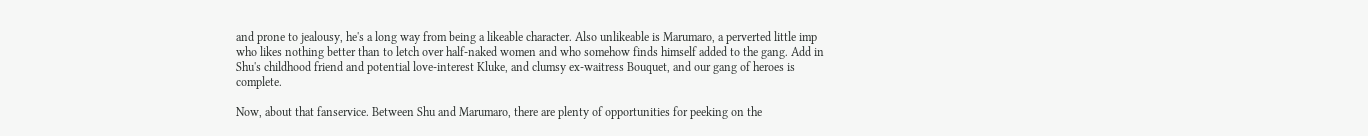and prone to jealousy, he's a long way from being a likeable character. Also unlikeable is Marumaro, a perverted little imp who likes nothing better than to letch over half-naked women and who somehow finds himself added to the gang. Add in Shu's childhood friend and potential love-interest Kluke, and clumsy ex-waitress Bouquet, and our gang of heroes is complete.

Now, about that fanservice. Between Shu and Marumaro, there are plenty of opportunities for peeking on the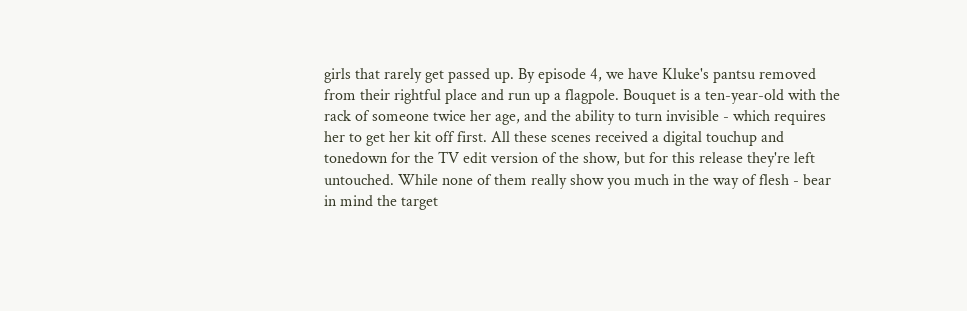girls that rarely get passed up. By episode 4, we have Kluke's pantsu removed from their rightful place and run up a flagpole. Bouquet is a ten-year-old with the rack of someone twice her age, and the ability to turn invisible - which requires her to get her kit off first. All these scenes received a digital touchup and tonedown for the TV edit version of the show, but for this release they're left untouched. While none of them really show you much in the way of flesh - bear in mind the target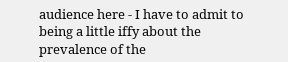audience here - I have to admit to being a little iffy about the prevalence of the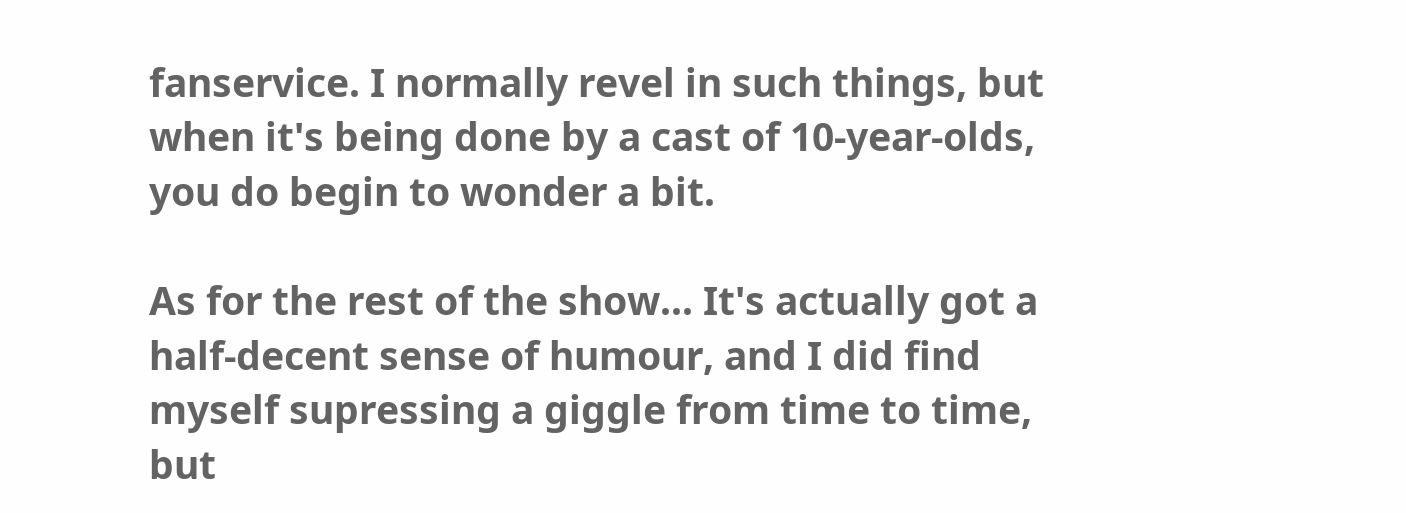fanservice. I normally revel in such things, but when it's being done by a cast of 10-year-olds, you do begin to wonder a bit.

As for the rest of the show... It's actually got a half-decent sense of humour, and I did find myself supressing a giggle from time to time, but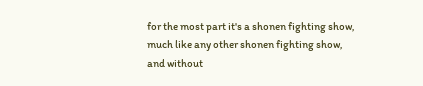for the most part it's a shonen fighting show, much like any other shonen fighting show, and without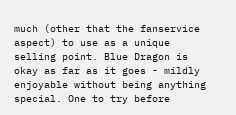much (other that the fanservice aspect) to use as a unique selling point. Blue Dragon is okay as far as it goes - mildly enjoyable without being anything special. One to try before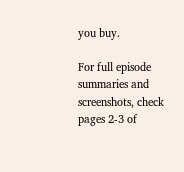you buy.

For full episode summaries and screenshots, check pages 2-3 of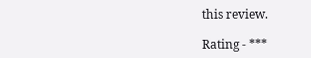this review.

Rating - ***